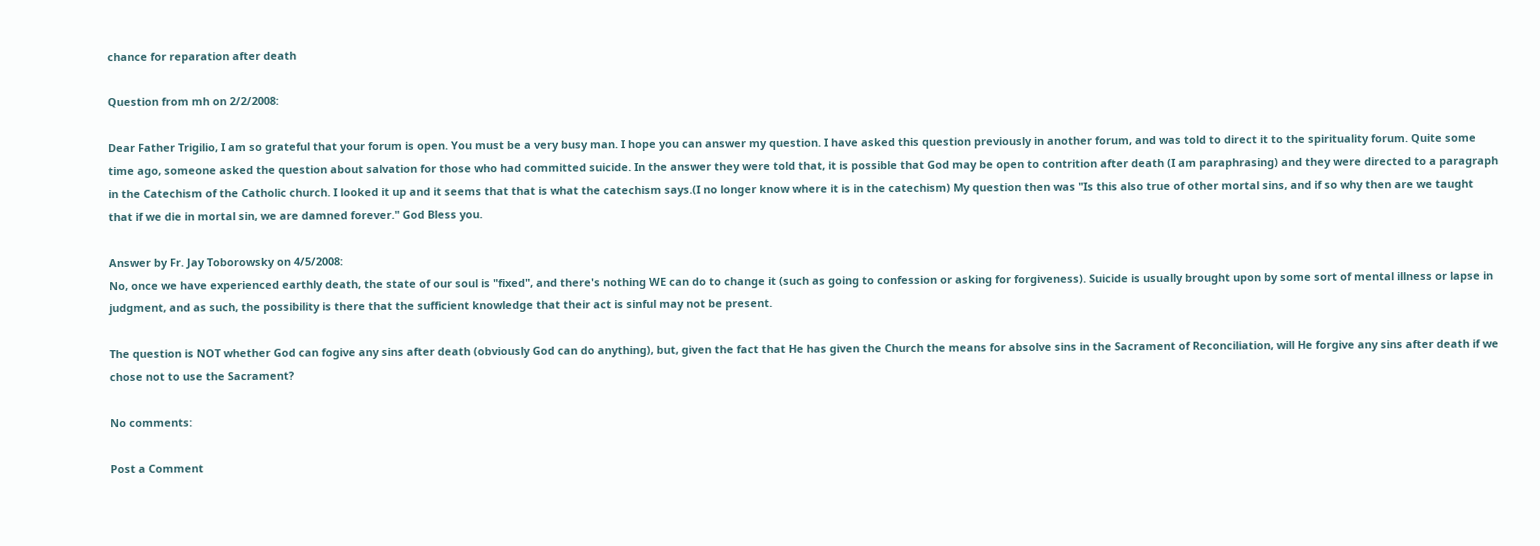chance for reparation after death

Question from mh on 2/2/2008:

Dear Father Trigilio, I am so grateful that your forum is open. You must be a very busy man. I hope you can answer my question. I have asked this question previously in another forum, and was told to direct it to the spirituality forum. Quite some time ago, someone asked the question about salvation for those who had committed suicide. In the answer they were told that, it is possible that God may be open to contrition after death (I am paraphrasing) and they were directed to a paragraph in the Catechism of the Catholic church. I looked it up and it seems that that is what the catechism says.(I no longer know where it is in the catechism) My question then was "Is this also true of other mortal sins, and if so why then are we taught that if we die in mortal sin, we are damned forever." God Bless you.

Answer by Fr. Jay Toborowsky on 4/5/2008:
No, once we have experienced earthly death, the state of our soul is "fixed", and there's nothing WE can do to change it (such as going to confession or asking for forgiveness). Suicide is usually brought upon by some sort of mental illness or lapse in judgment, and as such, the possibility is there that the sufficient knowledge that their act is sinful may not be present.

The question is NOT whether God can fogive any sins after death (obviously God can do anything), but, given the fact that He has given the Church the means for absolve sins in the Sacrament of Reconciliation, will He forgive any sins after death if we chose not to use the Sacrament?

No comments:

Post a Comment